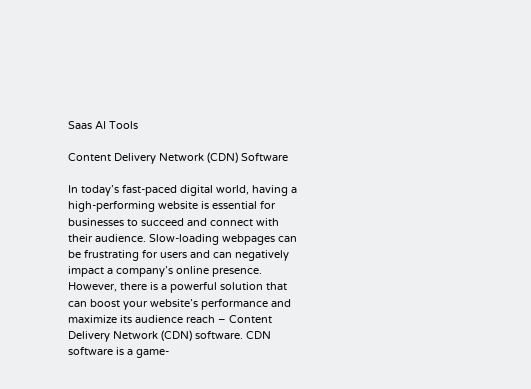Saas AI Tools

Content Delivery Network (CDN) Software

In today’s fast-paced digital world, having a high-performing website is essential for businesses to succeed and connect with their audience. Slow-loading webpages can be frustrating for users and can negatively impact a company’s online presence. However, there is a powerful solution that can boost your website’s performance and maximize its audience reach – Content Delivery Network (CDN) software. CDN software is a game-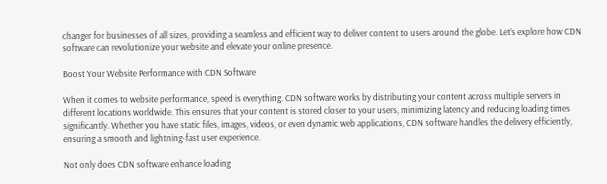changer for businesses of all sizes, providing a seamless and efficient way to deliver content to users around the globe. Let’s explore how CDN software can revolutionize your website and elevate your online presence.

Boost Your Website Performance with CDN Software

When it comes to website performance, speed is everything. CDN software works by distributing your content across multiple servers in different locations worldwide. This ensures that your content is stored closer to your users, minimizing latency and reducing loading times significantly. Whether you have static files, images, videos, or even dynamic web applications, CDN software handles the delivery efficiently, ensuring a smooth and lightning-fast user experience.

Not only does CDN software enhance loading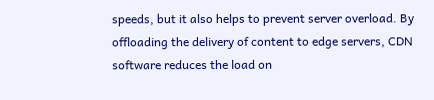speeds, but it also helps to prevent server overload. By offloading the delivery of content to edge servers, CDN software reduces the load on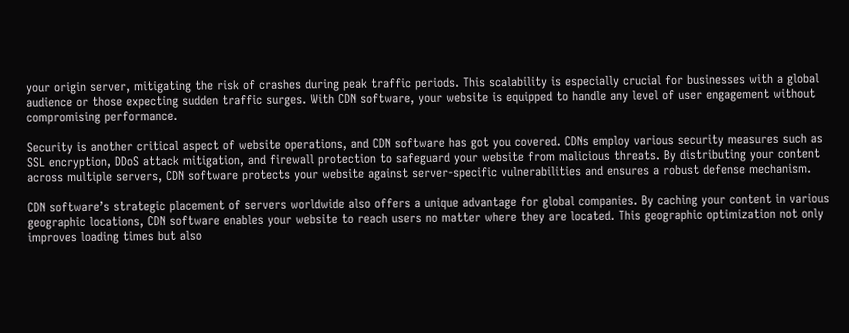your origin server, mitigating the risk of crashes during peak traffic periods. This scalability is especially crucial for businesses with a global audience or those expecting sudden traffic surges. With CDN software, your website is equipped to handle any level of user engagement without compromising performance.

Security is another critical aspect of website operations, and CDN software has got you covered. CDNs employ various security measures such as SSL encryption, DDoS attack mitigation, and firewall protection to safeguard your website from malicious threats. By distributing your content across multiple servers, CDN software protects your website against server-specific vulnerabilities and ensures a robust defense mechanism.

CDN software’s strategic placement of servers worldwide also offers a unique advantage for global companies. By caching your content in various geographic locations, CDN software enables your website to reach users no matter where they are located. This geographic optimization not only improves loading times but also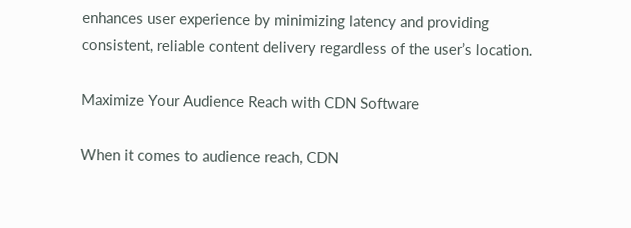enhances user experience by minimizing latency and providing consistent, reliable content delivery regardless of the user’s location.

Maximize Your Audience Reach with CDN Software

When it comes to audience reach, CDN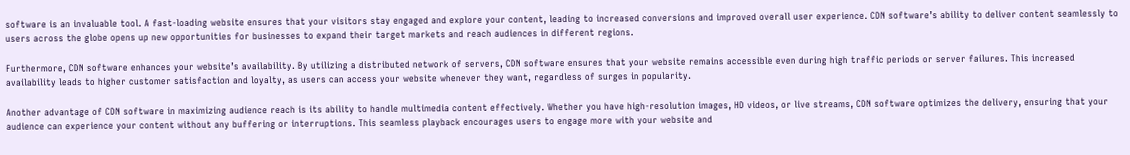software is an invaluable tool. A fast-loading website ensures that your visitors stay engaged and explore your content, leading to increased conversions and improved overall user experience. CDN software’s ability to deliver content seamlessly to users across the globe opens up new opportunities for businesses to expand their target markets and reach audiences in different regions.

Furthermore, CDN software enhances your website’s availability. By utilizing a distributed network of servers, CDN software ensures that your website remains accessible even during high traffic periods or server failures. This increased availability leads to higher customer satisfaction and loyalty, as users can access your website whenever they want, regardless of surges in popularity.

Another advantage of CDN software in maximizing audience reach is its ability to handle multimedia content effectively. Whether you have high-resolution images, HD videos, or live streams, CDN software optimizes the delivery, ensuring that your audience can experience your content without any buffering or interruptions. This seamless playback encourages users to engage more with your website and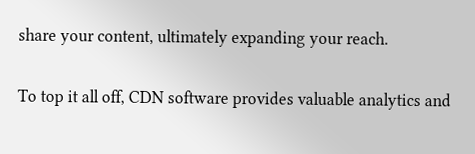share your content, ultimately expanding your reach.

To top it all off, CDN software provides valuable analytics and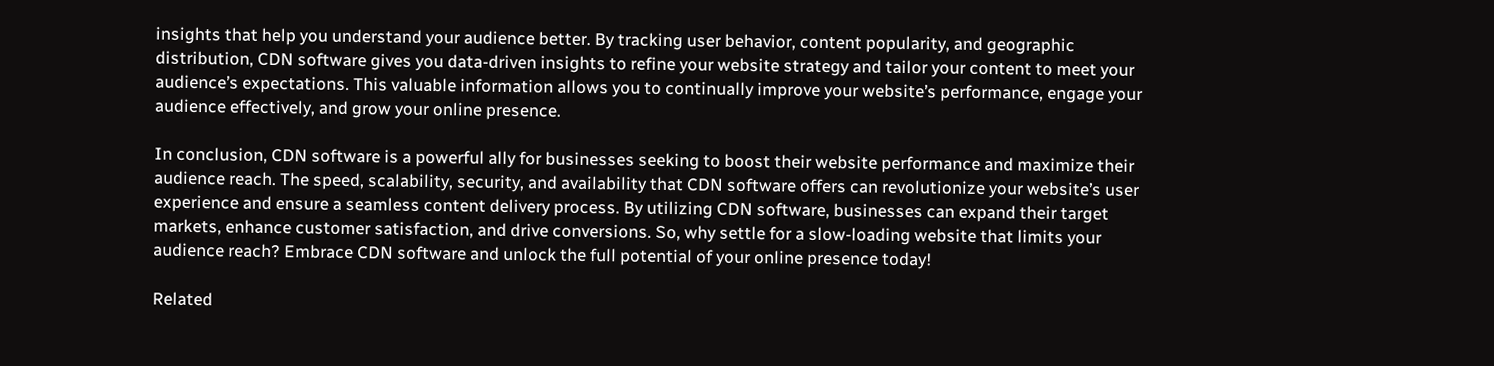insights that help you understand your audience better. By tracking user behavior, content popularity, and geographic distribution, CDN software gives you data-driven insights to refine your website strategy and tailor your content to meet your audience’s expectations. This valuable information allows you to continually improve your website’s performance, engage your audience effectively, and grow your online presence.

In conclusion, CDN software is a powerful ally for businesses seeking to boost their website performance and maximize their audience reach. The speed, scalability, security, and availability that CDN software offers can revolutionize your website’s user experience and ensure a seamless content delivery process. By utilizing CDN software, businesses can expand their target markets, enhance customer satisfaction, and drive conversions. So, why settle for a slow-loading website that limits your audience reach? Embrace CDN software and unlock the full potential of your online presence today!

Related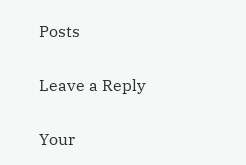Posts

Leave a Reply

Your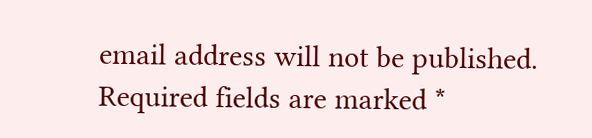email address will not be published. Required fields are marked *